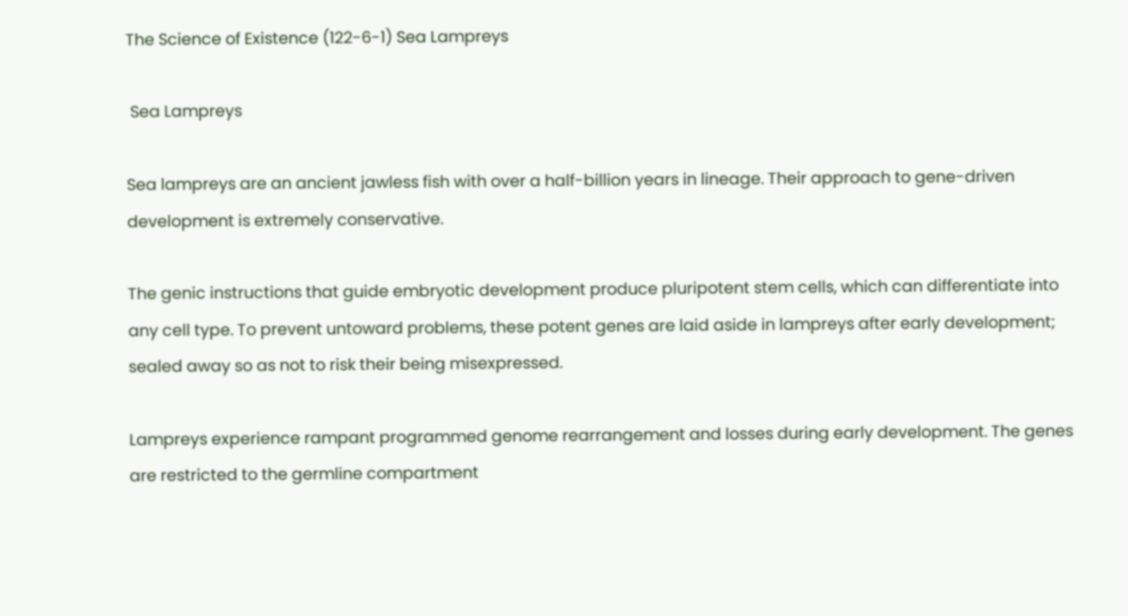The Science of Existence (122-6-1) Sea Lampreys

 Sea Lampreys

Sea lampreys are an ancient jawless fish with over a half-billion years in lineage. Their approach to gene-driven development is extremely conservative.

The genic instructions that guide embryotic development produce pluripotent stem cells, which can differentiate into any cell type. To prevent untoward problems, these potent genes are laid aside in lampreys after early development; sealed away so as not to risk their being misexpressed.

Lampreys experience rampant programmed genome rearrangement and losses during early development. The genes are restricted to the germline compartment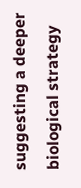suggesting a deeper biological strategy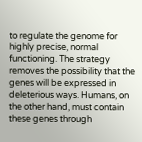to regulate the genome for highly precise, normal functioning. The strategy removes the possibility that the genes will be expressed in deleterious ways. Humans, on the other hand, must contain these genes through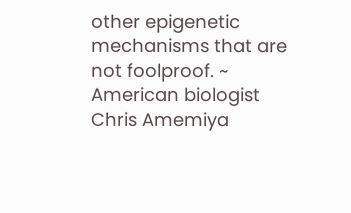other epigenetic mechanisms that are not foolproof. ~ American biologist Chris Amemiya